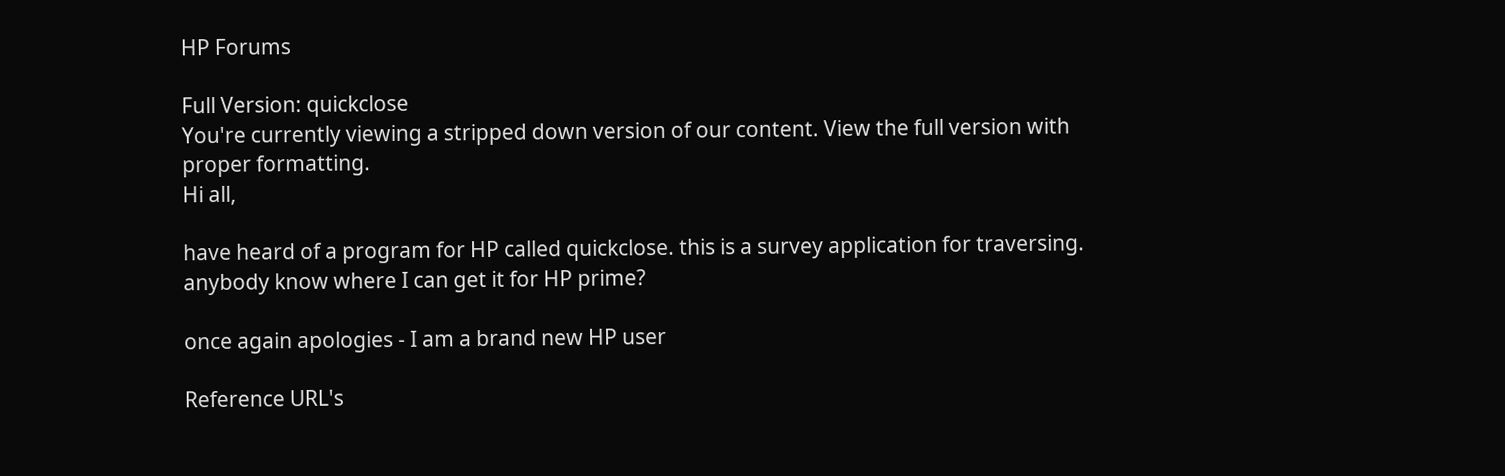HP Forums

Full Version: quickclose
You're currently viewing a stripped down version of our content. View the full version with proper formatting.
Hi all,

have heard of a program for HP called quickclose. this is a survey application for traversing. anybody know where I can get it for HP prime?

once again apologies - I am a brand new HP user

Reference URL's